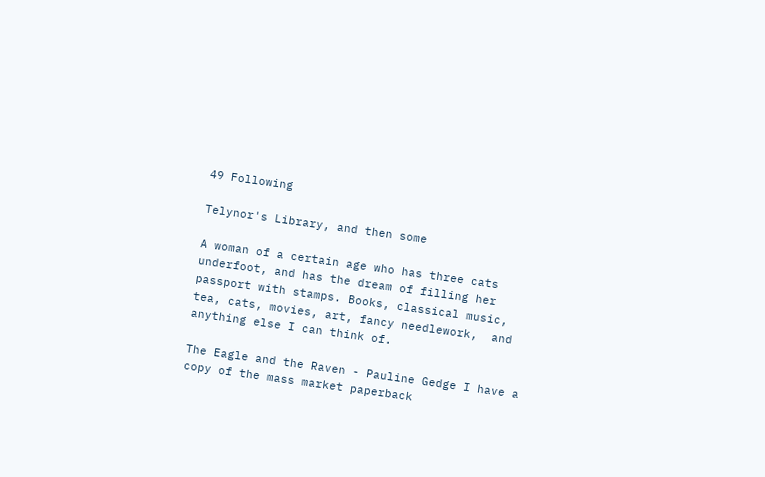49 Following

Telynor's Library, and then some

A woman of a certain age who has three cats underfoot, and has the dream of filling her passport with stamps. Books, classical music, tea, cats, movies, art, fancy needlework,  and anything else I can think of.

The Eagle and the Raven - Pauline Gedge I have a copy of the mass market paperback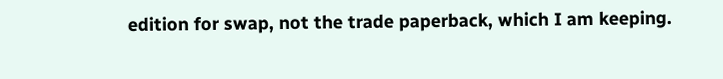edition for swap, not the trade paperback, which I am keeping.